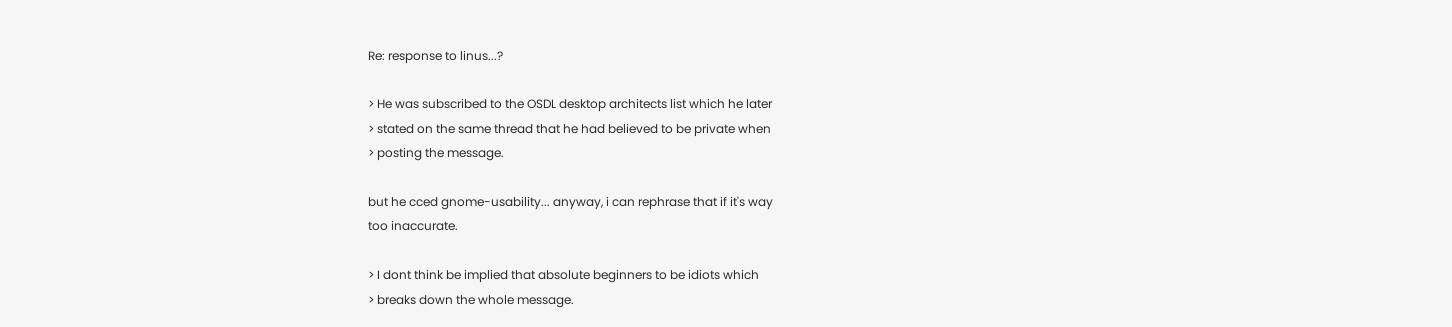Re: response to linus...?

> He was subscribed to the OSDL desktop architects list which he later
> stated on the same thread that he had believed to be private when
> posting the message.

but he cced gnome-usability... anyway, i can rephrase that if it's way
too inaccurate.

> I dont think be implied that absolute beginners to be idiots which
> breaks down the whole message.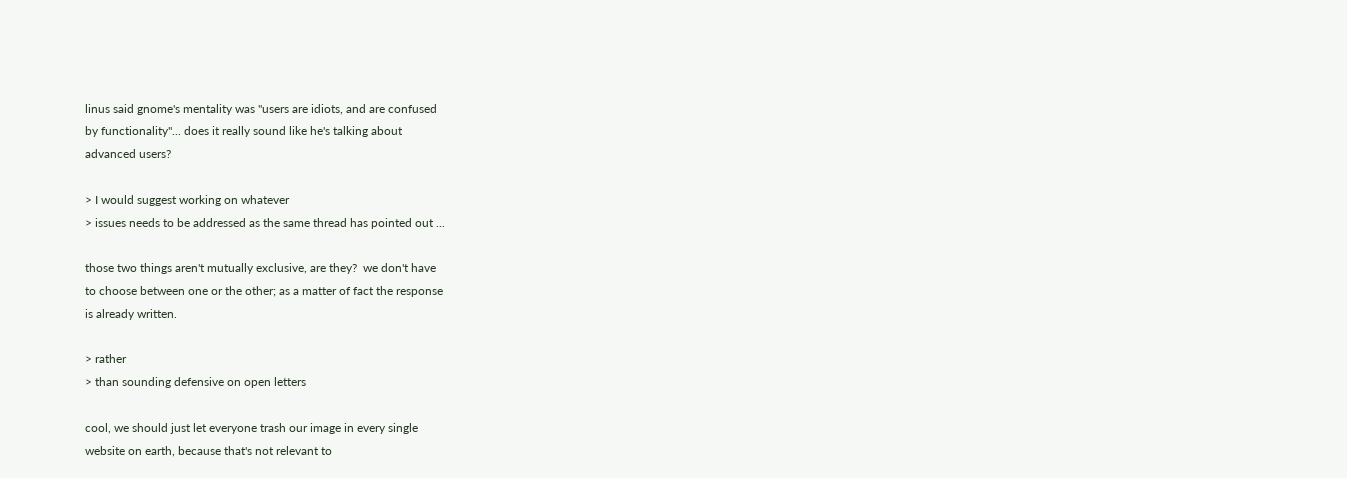linus said gnome's mentality was "users are idiots, and are confused
by functionality"... does it really sound like he's talking about
advanced users?

> I would suggest working on whatever
> issues needs to be addressed as the same thread has pointed out ...

those two things aren't mutually exclusive, are they?  we don't have
to choose between one or the other; as a matter of fact the response
is already written.

> rather
> than sounding defensive on open letters

cool, we should just let everyone trash our image in every single
website on earth, because that's not relevant to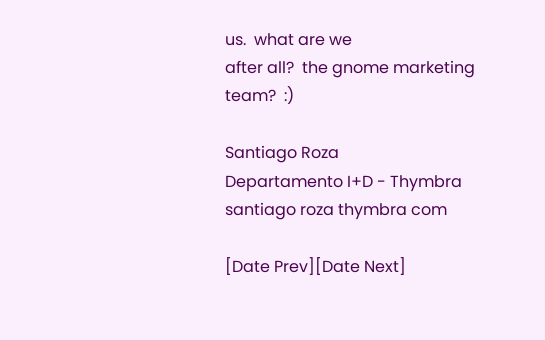us.  what are we
after all?  the gnome marketing team?  :)

Santiago Roza
Departamento I+D - Thymbra
santiago roza thymbra com

[Date Prev][Date Next]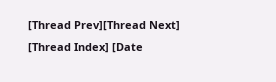[Thread Prev][Thread Next]   [Thread Index] [Date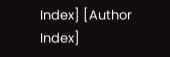Index] [Author Index]